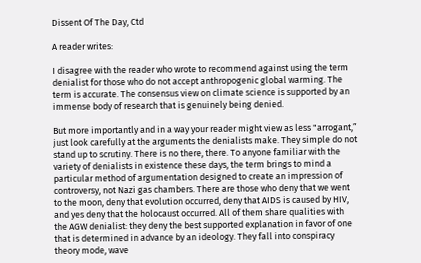Dissent Of The Day, Ctd

A reader writes:

I disagree with the reader who wrote to recommend against using the term denialist for those who do not accept anthropogenic global warming. The term is accurate. The consensus view on climate science is supported by an immense body of research that is genuinely being denied.

But more importantly and in a way your reader might view as less "arrogant,” just look carefully at the arguments the denialists make. They simple do not stand up to scrutiny. There is no there, there. To anyone familiar with the variety of denialists in existence these days, the term brings to mind a particular method of argumentation designed to create an impression of controversy, not Nazi gas chambers. There are those who deny that we went to the moon, deny that evolution occurred, deny that AIDS is caused by HIV, and yes deny that the holocaust occurred. All of them share qualities with the AGW denialist: they deny the best supported explanation in favor of one that is determined in advance by an ideology. They fall into conspiracy theory mode, wave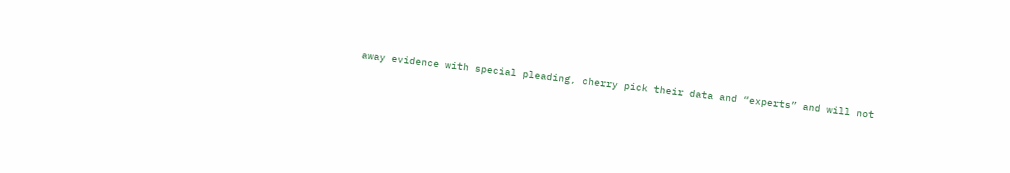away evidence with special pleading, cherry pick their data and “experts” and will not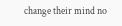change their mind no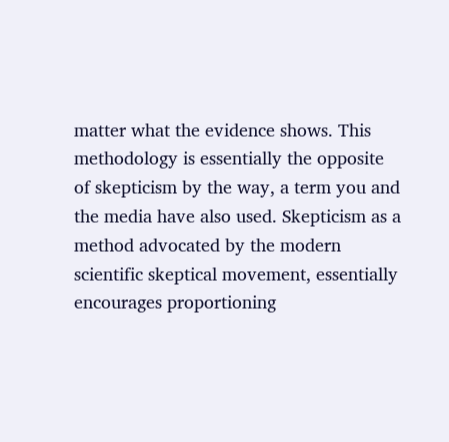matter what the evidence shows. This methodology is essentially the opposite of skepticism by the way, a term you and the media have also used. Skepticism as a method advocated by the modern scientific skeptical movement, essentially encourages proportioning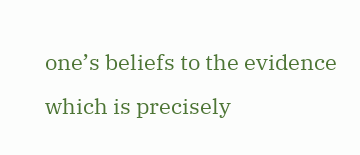one’s beliefs to the evidence which is precisely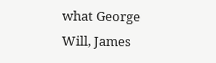what George Will, James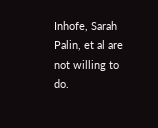Inhofe, Sarah Palin, et al are not willing to do.